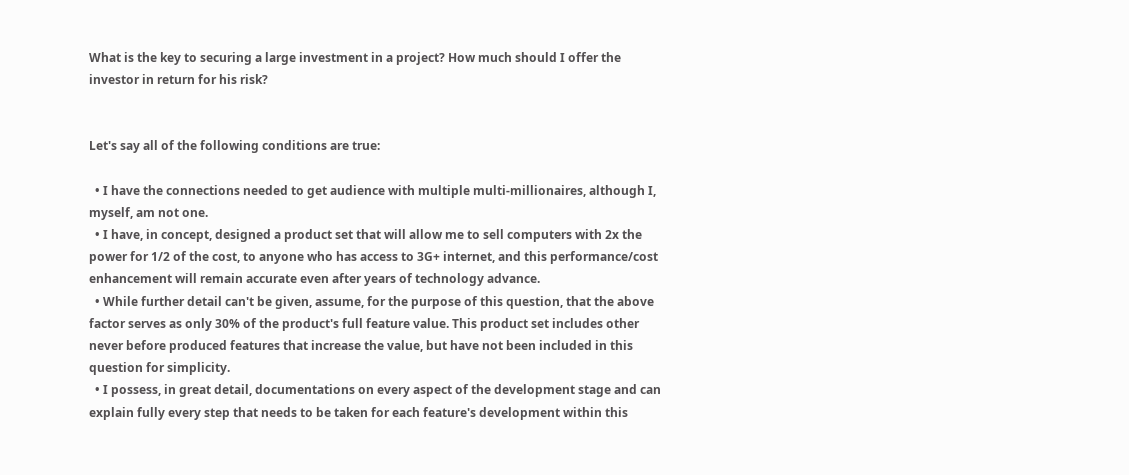What is the key to securing a large investment in a project? How much should I offer the investor in return for his risk?


Let's say all of the following conditions are true:

  • I have the connections needed to get audience with multiple multi-millionaires, although I, myself, am not one.
  • I have, in concept, designed a product set that will allow me to sell computers with 2x the power for 1/2 of the cost, to anyone who has access to 3G+ internet, and this performance/cost enhancement will remain accurate even after years of technology advance.
  • While further detail can't be given, assume, for the purpose of this question, that the above factor serves as only 30% of the product's full feature value. This product set includes other never before produced features that increase the value, but have not been included in this question for simplicity.
  • I possess, in great detail, documentations on every aspect of the development stage and can explain fully every step that needs to be taken for each feature's development within this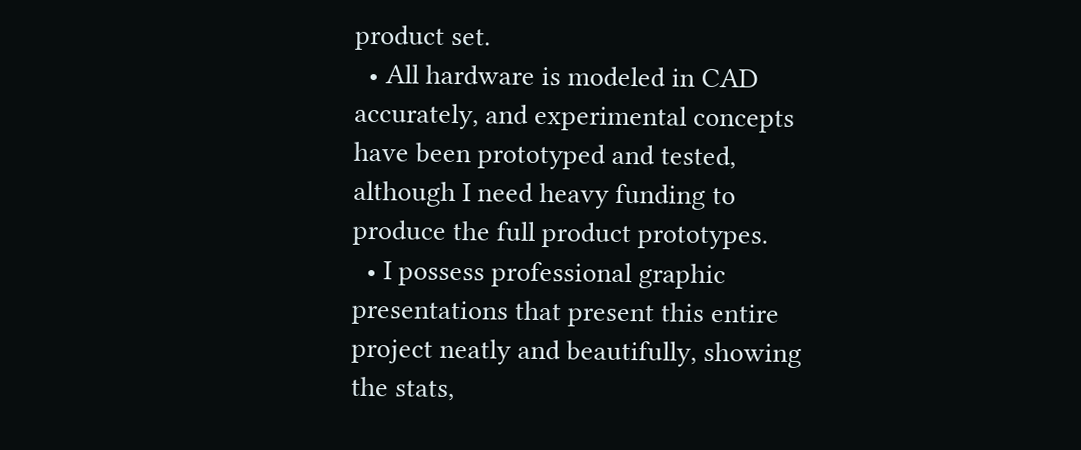product set.
  • All hardware is modeled in CAD accurately, and experimental concepts have been prototyped and tested, although I need heavy funding to produce the full product prototypes.
  • I possess professional graphic presentations that present this entire project neatly and beautifully, showing the stats,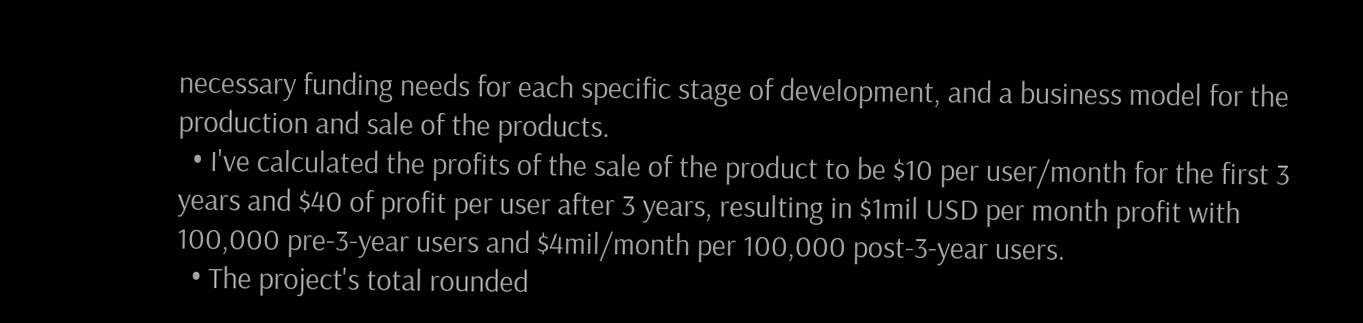necessary funding needs for each specific stage of development, and a business model for the production and sale of the products.
  • I've calculated the profits of the sale of the product to be $10 per user/month for the first 3 years and $40 of profit per user after 3 years, resulting in $1mil USD per month profit with 100,000 pre-3-year users and $4mil/month per 100,000 post-3-year users.
  • The project's total rounded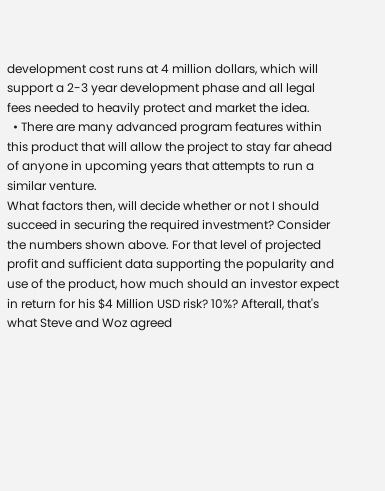development cost runs at 4 million dollars, which will support a 2-3 year development phase and all legal fees needed to heavily protect and market the idea.
  • There are many advanced program features within this product that will allow the project to stay far ahead of anyone in upcoming years that attempts to run a similar venture.
What factors then, will decide whether or not I should succeed in securing the required investment? Consider the numbers shown above. For that level of projected profit and sufficient data supporting the popularity and use of the product, how much should an investor expect in return for his $4 Million USD risk? 10%? Afterall, that's what Steve and Woz agreed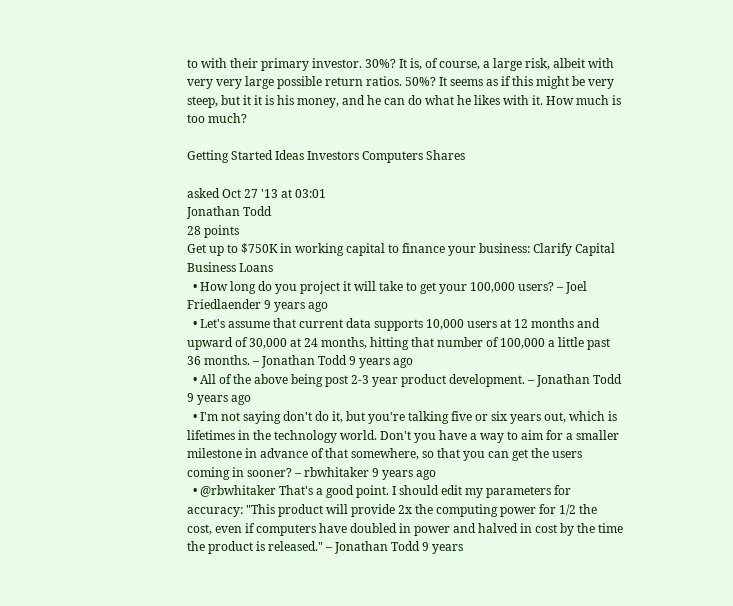to with their primary investor. 30%? It is, of course, a large risk, albeit with very very large possible return ratios. 50%? It seems as if this might be very steep, but it it is his money, and he can do what he likes with it. How much is too much?

Getting Started Ideas Investors Computers Shares

asked Oct 27 '13 at 03:01
Jonathan Todd
28 points
Get up to $750K in working capital to finance your business: Clarify Capital Business Loans
  • How long do you project it will take to get your 100,000 users? – Joel Friedlaender 9 years ago
  • Let's assume that current data supports 10,000 users at 12 months and upward of 30,000 at 24 months, hitting that number of 100,000 a little past 36 months. – Jonathan Todd 9 years ago
  • All of the above being post 2-3 year product development. – Jonathan Todd 9 years ago
  • I'm not saying don't do it, but you're talking five or six years out, which is lifetimes in the technology world. Don't you have a way to aim for a smaller milestone in advance of that somewhere, so that you can get the users coming in sooner? – rbwhitaker 9 years ago
  • @rbwhitaker That's a good point. I should edit my parameters for accuracy: "This product will provide 2x the computing power for 1/2 the cost, even if computers have doubled in power and halved in cost by the time the product is released." – Jonathan Todd 9 years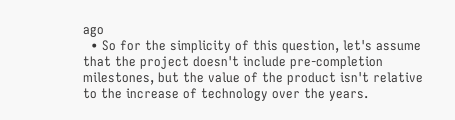ago
  • So for the simplicity of this question, let's assume that the project doesn't include pre-completion milestones, but the value of the product isn't relative to the increase of technology over the years.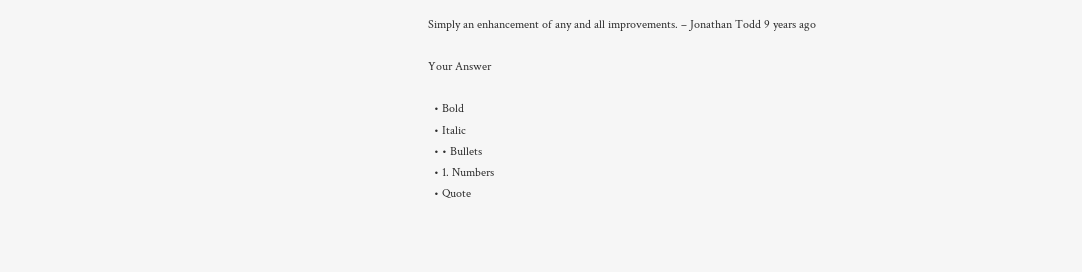Simply an enhancement of any and all improvements. – Jonathan Todd 9 years ago

Your Answer

  • Bold
  • Italic
  • • Bullets
  • 1. Numbers
  • Quote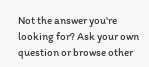Not the answer you're looking for? Ask your own question or browse other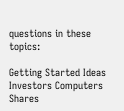questions in these topics:

Getting Started Ideas Investors Computers Shares